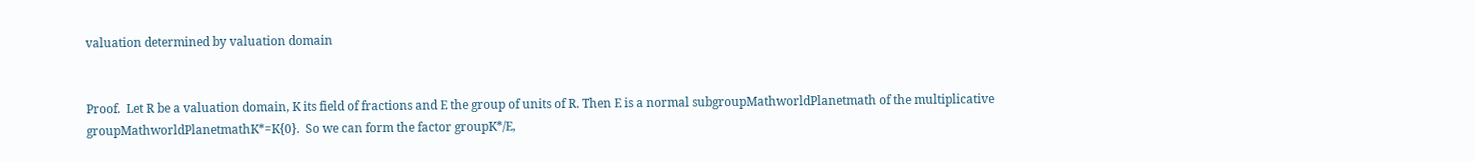valuation determined by valuation domain


Proof.  Let R be a valuation domain, K its field of fractions and E the group of units of R. Then E is a normal subgroupMathworldPlanetmath of the multiplicative groupMathworldPlanetmathK*=K{0}.  So we can form the factor groupK*/E,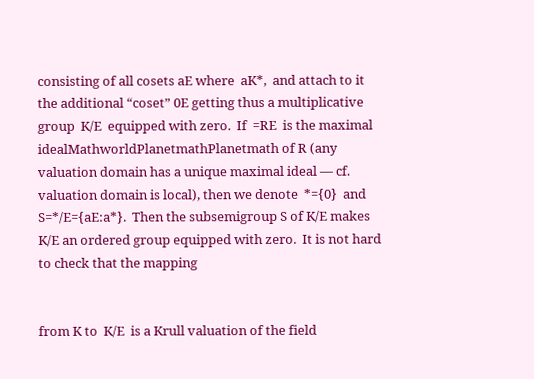consisting of all cosets aE where  aK*,  and attach to it the additional “coset” 0E getting thus a multiplicative group  K/E  equipped with zero.  If  =RE  is the maximal idealMathworldPlanetmathPlanetmath of R (any valuation domain has a unique maximal ideal — cf. valuation domain is local), then we denote  *={0}  and  S=*/E={aE:a*}.  Then the subsemigroup S of K/E makes K/E an ordered group equipped with zero.  It is not hard to check that the mapping


from K to  K/E  is a Krull valuation of the field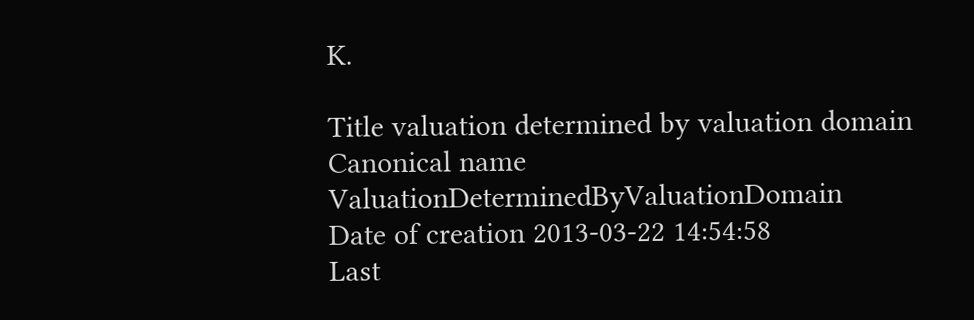K.

Title valuation determined by valuation domain
Canonical name ValuationDeterminedByValuationDomain
Date of creation 2013-03-22 14:54:58
Last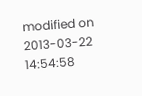modified on 2013-03-22 14:54:58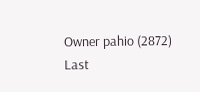Owner pahio (2872)
Last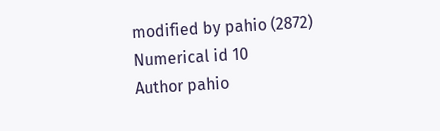modified by pahio (2872)
Numerical id 10
Author pahio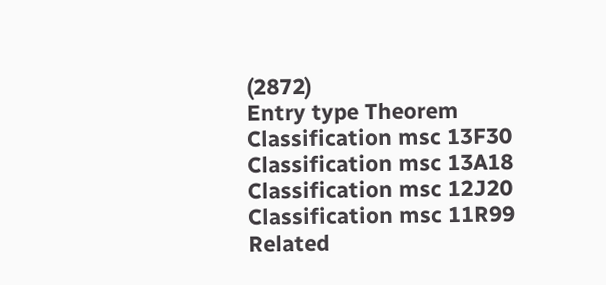(2872)
Entry type Theorem
Classification msc 13F30
Classification msc 13A18
Classification msc 12J20
Classification msc 11R99
Related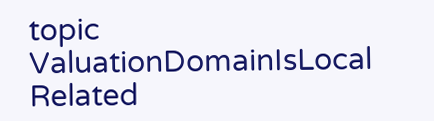topic ValuationDomainIsLocal
Related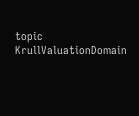topic KrullValuationDomain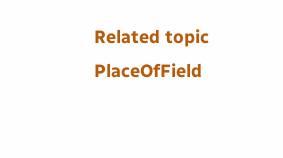Related topic PlaceOfField